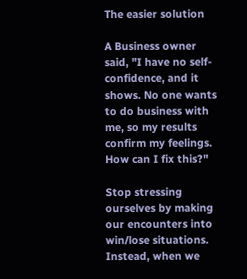The easier solution

A Business owner said, "I have no self-confidence, and it shows. No one wants to do business with me, so my results confirm my feelings. How can I fix this?"

Stop stressing ourselves by making our encounters into win/lose situations. Instead, when we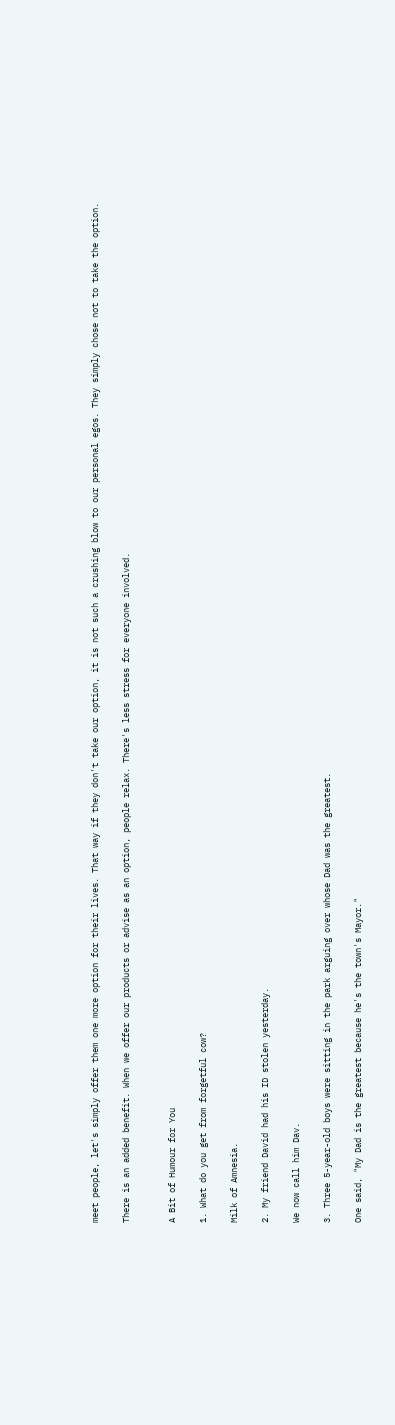meet people, let's simply offer them one more option for their lives. That way if they don't take our option, it is not such a crushing blow to our personal egos. They simply chose not to take the option.

There is an added benefit. When we offer our products or advise as an option, people relax. There's less stress for everyone involved.


A Bit of Humour for You

1. What do you get from forgetful cow?

Milk of Amnesia.

2. My friend David had his ID stolen yesterday.

We now call him Dav.

3. Three 5-year-old boys were sitting in the park arguing over whose Dad was the greatest.

One said, "My Dad is the greatest because he's the town's Mayor."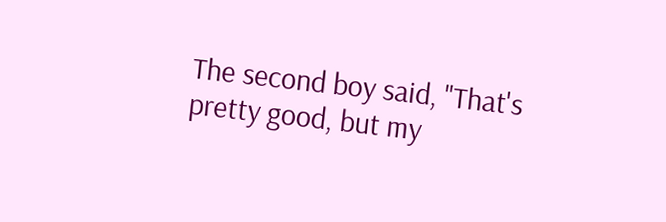The second boy said, "That's pretty good, but my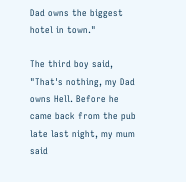Dad owns the biggest hotel in town."

The third boy said, "That's nothing, my Dad owns Hell. Before he came back from the pub late last night, my mum said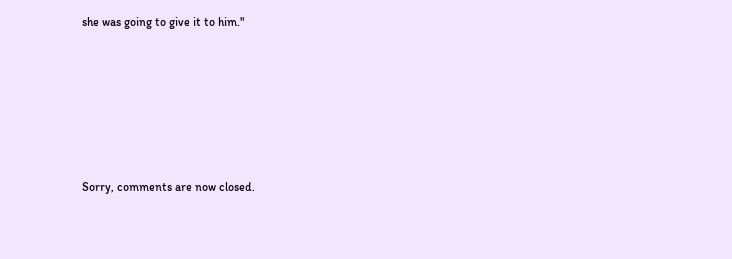she was going to give it to him."






Sorry, comments are now closed.